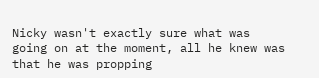Nicky wasn't exactly sure what was going on at the moment, all he knew was that he was propping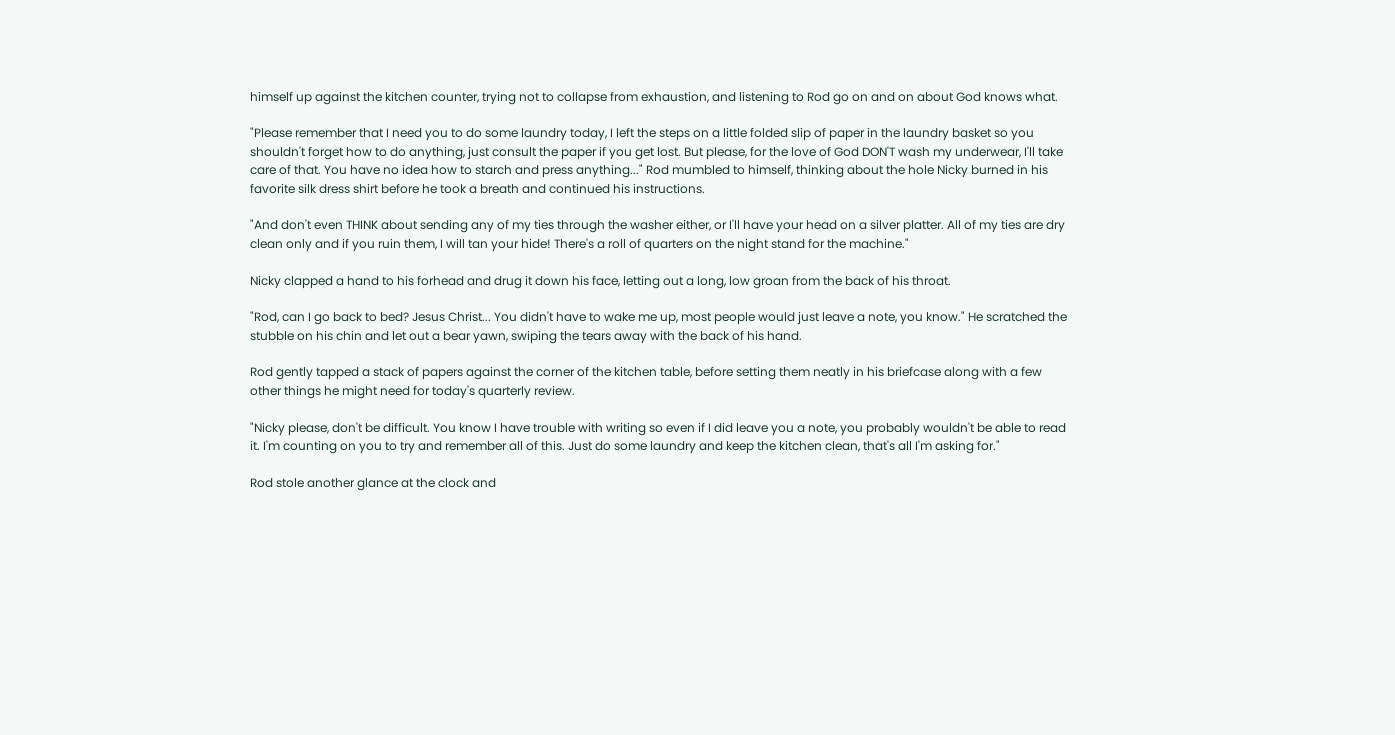himself up against the kitchen counter, trying not to collapse from exhaustion, and listening to Rod go on and on about God knows what.

"Please remember that I need you to do some laundry today, I left the steps on a little folded slip of paper in the laundry basket so you shouldn't forget how to do anything, just consult the paper if you get lost. But please, for the love of God DON'T wash my underwear, I'll take care of that. You have no idea how to starch and press anything..." Rod mumbled to himself, thinking about the hole Nicky burned in his favorite silk dress shirt before he took a breath and continued his instructions.

"And don't even THINK about sending any of my ties through the washer either, or I'll have your head on a silver platter. All of my ties are dry clean only and if you ruin them, I will tan your hide! There's a roll of quarters on the night stand for the machine."

Nicky clapped a hand to his forhead and drug it down his face, letting out a long, low groan from the back of his throat.

"Rod, can I go back to bed? Jesus Christ... You didn't have to wake me up, most people would just leave a note, you know." He scratched the stubble on his chin and let out a bear yawn, swiping the tears away with the back of his hand.

Rod gently tapped a stack of papers against the corner of the kitchen table, before setting them neatly in his briefcase along with a few other things he might need for today's quarterly review.

"Nicky please, don't be difficult. You know I have trouble with writing so even if I did leave you a note, you probably wouldn't be able to read it. I'm counting on you to try and remember all of this. Just do some laundry and keep the kitchen clean, that's all I'm asking for."

Rod stole another glance at the clock and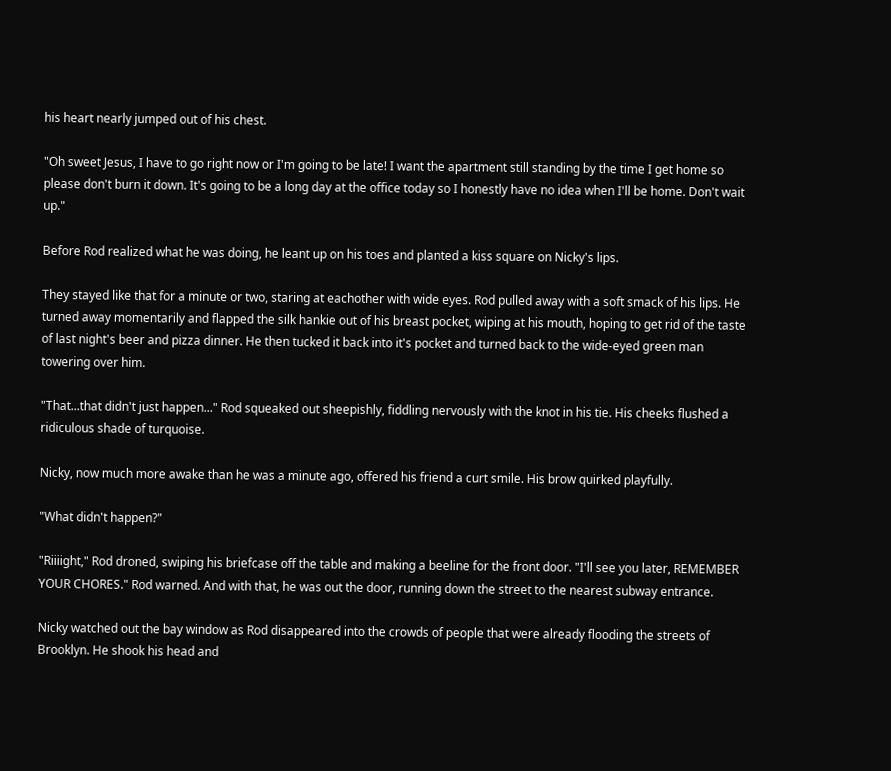his heart nearly jumped out of his chest.

"Oh sweet Jesus, I have to go right now or I'm going to be late! I want the apartment still standing by the time I get home so please don't burn it down. It's going to be a long day at the office today so I honestly have no idea when I'll be home. Don't wait up."

Before Rod realized what he was doing, he leant up on his toes and planted a kiss square on Nicky's lips.

They stayed like that for a minute or two, staring at eachother with wide eyes. Rod pulled away with a soft smack of his lips. He turned away momentarily and flapped the silk hankie out of his breast pocket, wiping at his mouth, hoping to get rid of the taste of last night's beer and pizza dinner. He then tucked it back into it's pocket and turned back to the wide-eyed green man towering over him.

"That...that didn't just happen..." Rod squeaked out sheepishly, fiddling nervously with the knot in his tie. His cheeks flushed a ridiculous shade of turquoise.

Nicky, now much more awake than he was a minute ago, offered his friend a curt smile. His brow quirked playfully.

"What didn't happen?"

"Riiiight," Rod droned, swiping his briefcase off the table and making a beeline for the front door. "I'll see you later, REMEMBER YOUR CHORES." Rod warned. And with that, he was out the door, running down the street to the nearest subway entrance.

Nicky watched out the bay window as Rod disappeared into the crowds of people that were already flooding the streets of Brooklyn. He shook his head and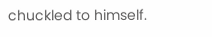chuckled to himself.